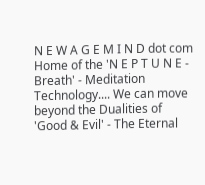N E W A G E M I N D dot com
Home of the 'N E P T U N E - Breath' - Meditation Technology.... We can move beyond the Dualities of 'Good & Evil' - The Eternal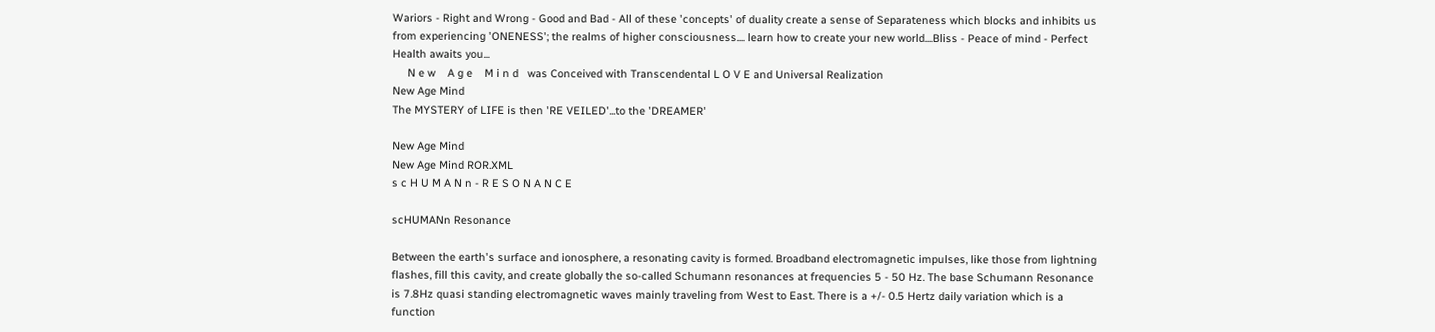Wariors - Right and Wrong - Good and Bad - All of these 'concepts' of duality create a sense of Separateness which blocks and inhibits us from experiencing 'ONENESS'; the realms of higher consciousness.... learn how to create your new world....Bliss - Peace of mind - Perfect Health awaits you...
     N e w    A g e    M i n d   was Conceived with Transcendental L O V E and Universal Realization
New Age Mind
The MYSTERY of LIFE is then 'RE VEILED'...to the 'DREAMER'

New Age Mind
New Age Mind ROR.XML
s c H U M A N n - R E S O N A N C E

scHUMANn Resonance

Between the earth's surface and ionosphere, a resonating cavity is formed. Broadband electromagnetic impulses, like those from lightning flashes, fill this cavity, and create globally the so-called Schumann resonances at frequencies 5 - 50 Hz. The base Schumann Resonance is 7.8Hz quasi standing electromagnetic waves mainly traveling from West to East. There is a +/- 0.5 Hertz daily variation which is a function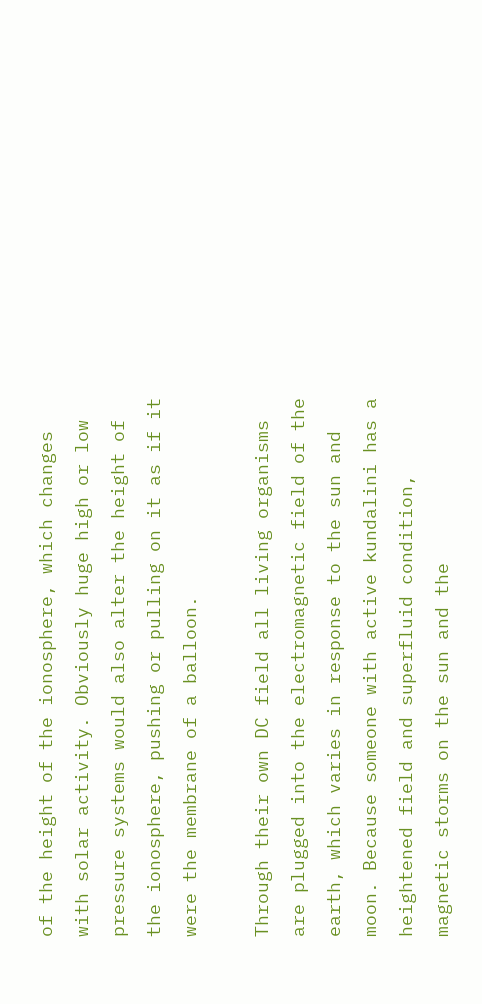of the height of the ionosphere, which changes with solar activity. Obviously huge high or low pressure systems would also alter the height of the ionosphere, pushing or pulling on it as if it were the membrane of a balloon.

Through their own DC field all living organisms are plugged into the electromagnetic field of the earth, which varies in response to the sun and moon. Because someone with active kundalini has a heightened field and superfluid condition, magnetic storms on the sun and the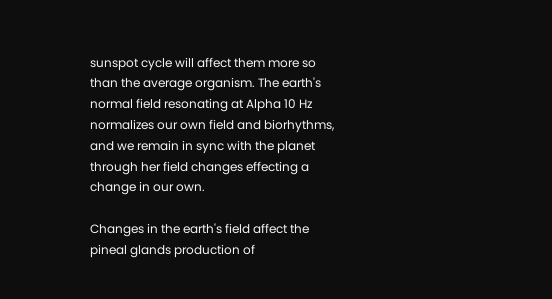sunspot cycle will affect them more so than the average organism. The earth's normal field resonating at Alpha 10 Hz normalizes our own field and biorhythms, and we remain in sync with the planet through her field changes effecting a change in our own.

Changes in the earth's field affect the pineal glands production of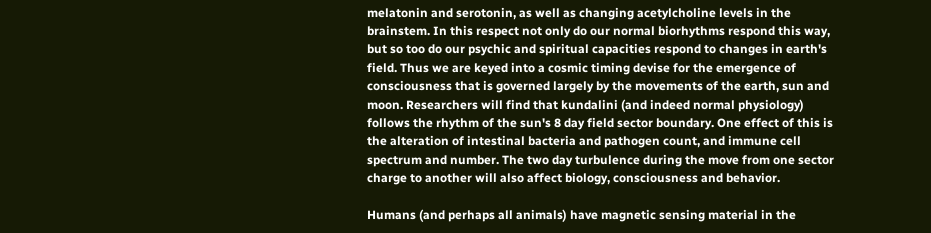melatonin and serotonin, as well as changing acetylcholine levels in the brainstem. In this respect not only do our normal biorhythms respond this way, but so too do our psychic and spiritual capacities respond to changes in earth's field. Thus we are keyed into a cosmic timing devise for the emergence of consciousness that is governed largely by the movements of the earth, sun and moon. Researchers will find that kundalini (and indeed normal physiology) follows the rhythm of the sun's 8 day field sector boundary. One effect of this is the alteration of intestinal bacteria and pathogen count, and immune cell spectrum and number. The two day turbulence during the move from one sector charge to another will also affect biology, consciousness and behavior.

Humans (and perhaps all animals) have magnetic sensing material in the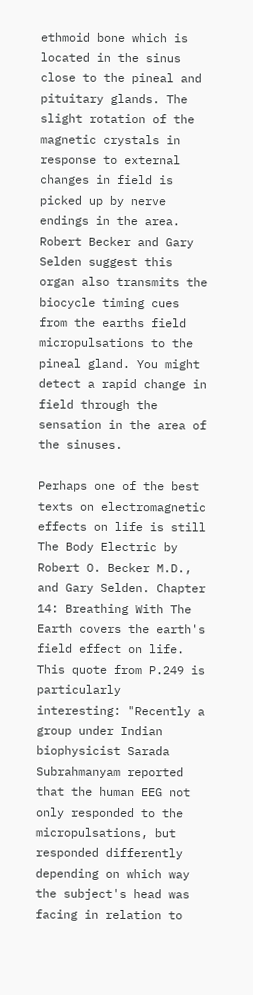ethmoid bone which is located in the sinus close to the pineal and pituitary glands. The slight rotation of the magnetic crystals in response to external changes in field is picked up by nerve endings in the area. Robert Becker and Gary Selden suggest this organ also transmits the biocycle timing cues from the earths field micropulsations to the pineal gland. You might detect a rapid change in field through the sensation in the area of the sinuses.

Perhaps one of the best texts on electromagnetic effects on life is still The Body Electric by Robert O. Becker M.D., and Gary Selden. Chapter 14: Breathing With The Earth covers the earth's field effect on life. This quote from P.249 is particularly interesting: "Recently a group under Indian biophysicist Sarada Subrahmanyam reported that the human EEG not only responded to the micropulsations, but responded differently depending on which way the subject's head was facing in relation to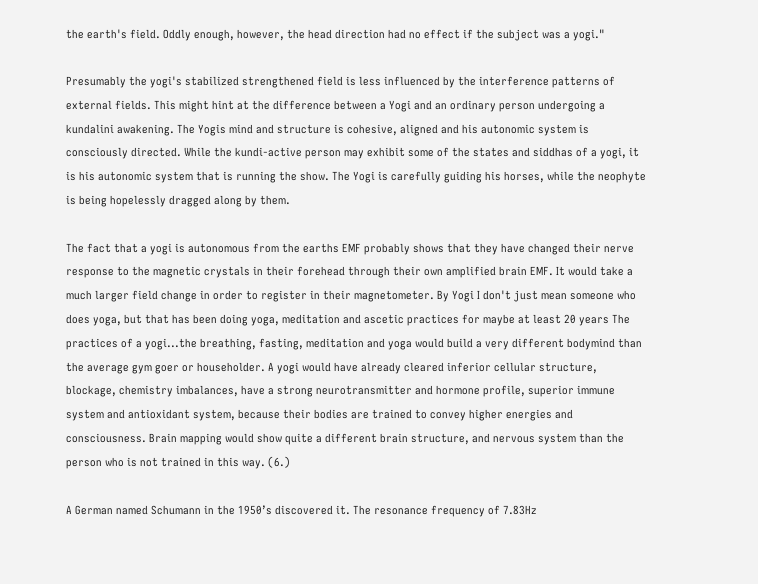the earth's field. Oddly enough, however, the head direction had no effect if the subject was a yogi."

Presumably the yogi's stabilized strengthened field is less influenced by the interference patterns of external fields. This might hint at the difference between a Yogi and an ordinary person undergoing a kundalini awakening. The Yogis mind and structure is cohesive, aligned and his autonomic system is consciously directed. While the kundi-active person may exhibit some of the states and siddhas of a yogi, it is his autonomic system that is running the show. The Yogi is carefully guiding his horses, while the neophyte is being hopelessly dragged along by them.

The fact that a yogi is autonomous from the earths EMF probably shows that they have changed their nerve response to the magnetic crystals in their forehead through their own amplified brain EMF. It would take a much larger field change in order to register in their magnetometer. By Yogi I don't just mean someone who does yoga, but that has been doing yoga, meditation and ascetic practices for maybe at least 20 years The practices of a yogi...the breathing, fasting, meditation and yoga would build a very different bodymind than the average gym goer or householder. A yogi would have already cleared inferior cellular structure, blockage, chemistry imbalances, have a strong neurotransmitter and hormone profile, superior immune system and antioxidant system, because their bodies are trained to convey higher energies and consciousness. Brain mapping would show quite a different brain structure, and nervous system than the person who is not trained in this way. (6.)

A German named Schumann in the 1950’s discovered it. The resonance frequency of 7.83Hz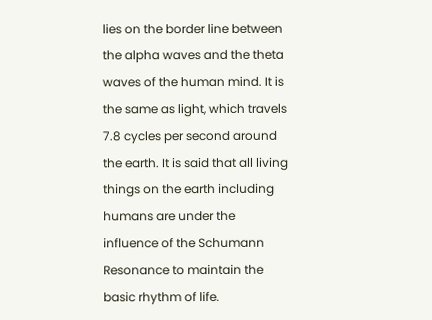lies on the border line between the alpha waves and the theta waves of the human mind. It is the same as light, which travels 7.8 cycles per second around the earth. It is said that all living things on the earth including humans are under the influence of the Schumann Resonance to maintain the basic rhythm of life.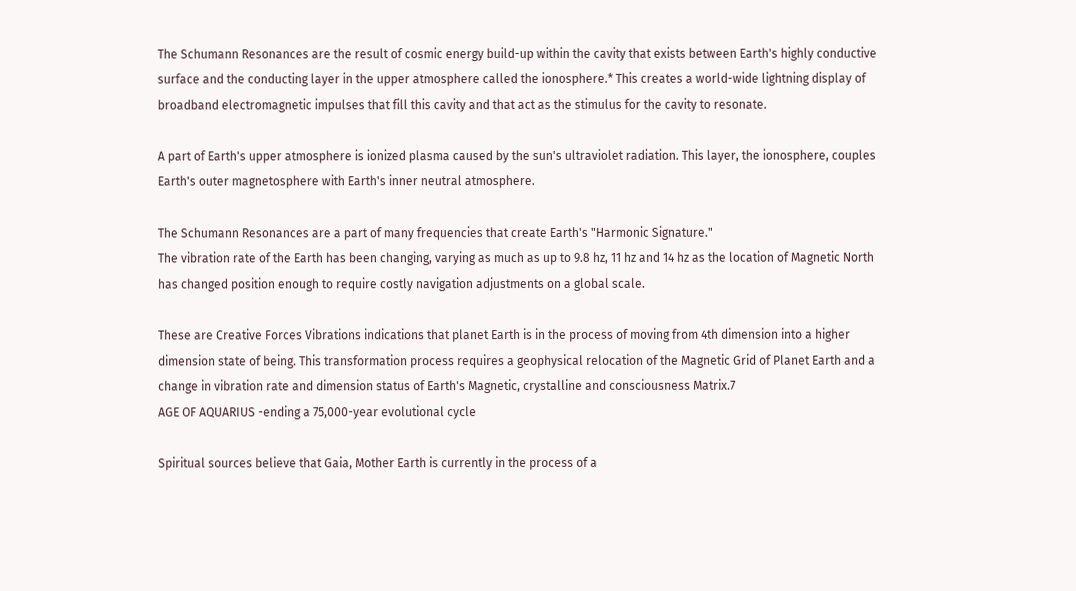The Schumann Resonances are the result of cosmic energy build-up within the cavity that exists between Earth's highly conductive surface and the conducting layer in the upper atmosphere called the ionosphere.* This creates a world-wide lightning display of broadband electromagnetic impulses that fill this cavity and that act as the stimulus for the cavity to resonate.

A part of Earth's upper atmosphere is ionized plasma caused by the sun's ultraviolet radiation. This layer, the ionosphere, couples Earth's outer magnetosphere with Earth's inner neutral atmosphere.

The Schumann Resonances are a part of many frequencies that create Earth's "Harmonic Signature."
The vibration rate of the Earth has been changing, varying as much as up to 9.8 hz, 11 hz and 14 hz as the location of Magnetic North has changed position enough to require costly navigation adjustments on a global scale.

These are Creative Forces Vibrations indications that planet Earth is in the process of moving from 4th dimension into a higher dimension state of being. This transformation process requires a geophysical relocation of the Magnetic Grid of Planet Earth and a change in vibration rate and dimension status of Earth's Magnetic, crystalline and consciousness Matrix.7
AGE OF AQUARIUS -ending a 75,000-year evolutional cycle

Spiritual sources believe that Gaia, Mother Earth is currently in the process of a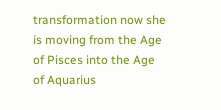transformation now she is moving from the Age of Pisces into the Age of Aquarius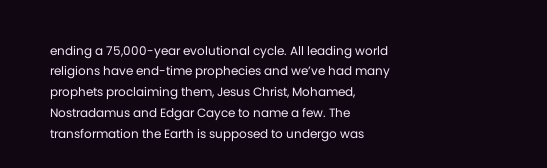ending a 75,000-year evolutional cycle. All leading world religions have end-time prophecies and we’ve had many prophets proclaiming them, Jesus Christ, Mohamed, Nostradamus and Edgar Cayce to name a few. The transformation the Earth is supposed to undergo was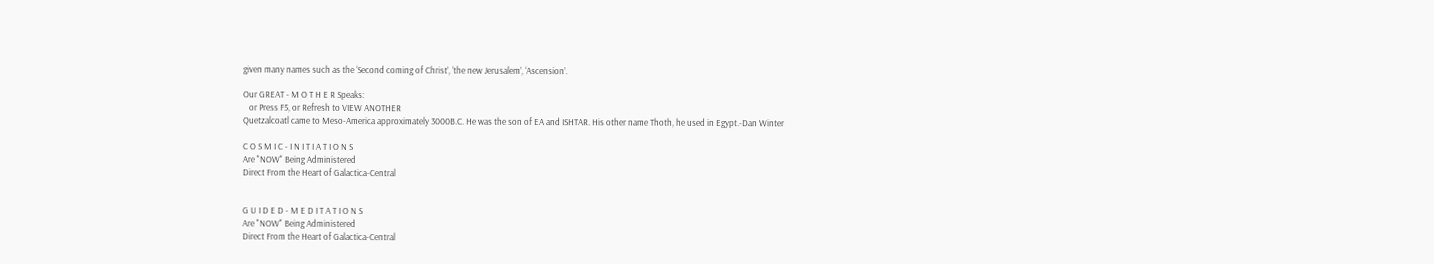given many names such as the ‘Second coming of Christ’, ‘the new Jerusalem’, ‘Ascension’.

Our GREAT - M O T H E R Speaks:
   or Press F5, or Refresh to VIEW ANOTHER
Quetzalcoatl came to Meso-America approximately 3000B.C. He was the son of EA and ISHTAR. His other name Thoth, he used in Egypt.-Dan Winter

C O S M I C - I N I T I A T I O N S
Are "NOW" Being Administered
Direct From the Heart of Galactica-Central


G U I D E D - M E D I T A T I O N S
Are "NOW" Being Administered
Direct From the Heart of Galactica-Central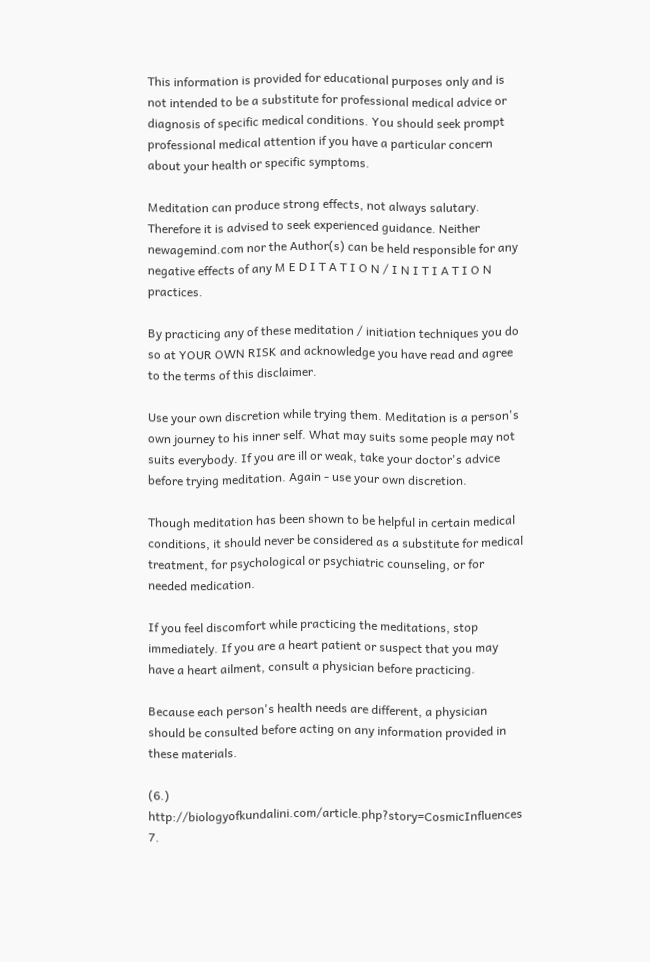This information is provided for educational purposes only and is not intended to be a substitute for professional medical advice or diagnosis of specific medical conditions. You should seek prompt professional medical attention if you have a particular concern about your health or specific symptoms.

Meditation can produce strong effects, not always salutary. Therefore it is advised to seek experienced guidance. Neither newagemind.com nor the Author(s) can be held responsible for any negative effects of any M E D I T A T I O N / I N I T I A T I O N practices.

By practicing any of these meditation / initiation techniques you do so at YOUR OWN RISK and acknowledge you have read and agree to the terms of this disclaimer.

Use your own discretion while trying them. Meditation is a person's own journey to his inner self. What may suits some people may not suits everybody. If you are ill or weak, take your doctor's advice before trying meditation. Again - use your own discretion.

Though meditation has been shown to be helpful in certain medical conditions, it should never be considered as a substitute for medical treatment, for psychological or psychiatric counseling, or for needed medication.

If you feel discomfort while practicing the meditations, stop immediately. If you are a heart patient or suspect that you may have a heart ailment, consult a physician before practicing.

Because each person's health needs are different, a physician should be consulted before acting on any information provided in these materials.

(6.) http://biologyofkundalini.com/article.php?story=CosmicInfluences
7.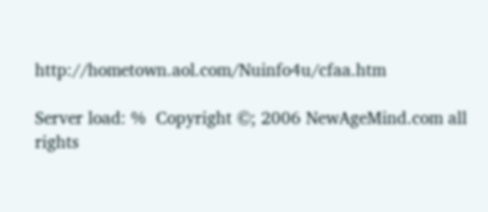http://hometown.aol.com/Nuinfo4u/cfaa.htm

Server load: %  Copyright ©; 2006 NewAgeMind.com all rights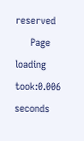reserved
     Page loading took:0.006 seconds